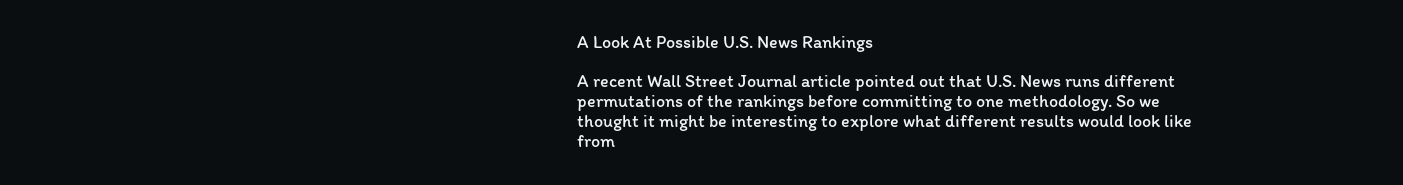A Look At Possible U.S. News Rankings

A recent Wall Street Journal article pointed out that U.S. News runs different permutations of the rankings before committing to one methodology. So we thought it might be interesting to explore what different results would look like from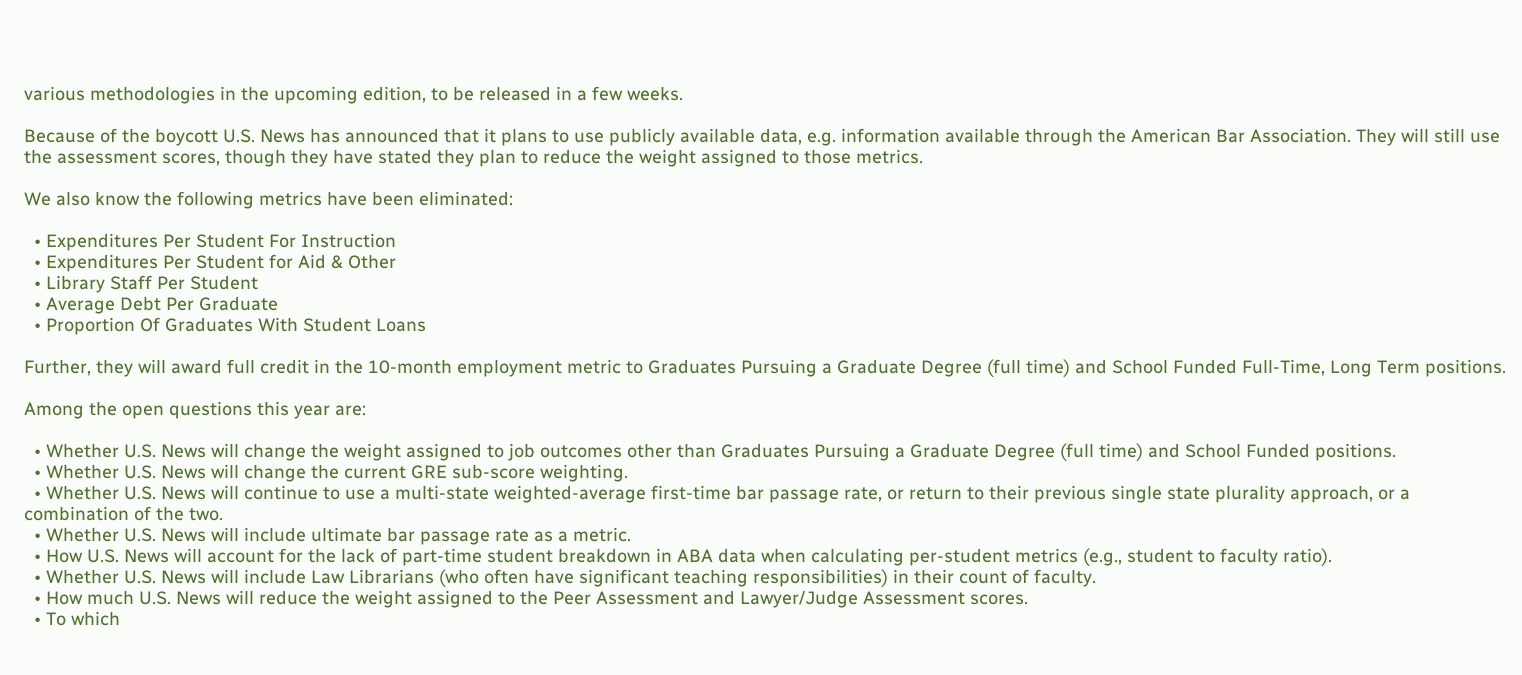various methodologies in the upcoming edition, to be released in a few weeks.

Because of the boycott U.S. News has announced that it plans to use publicly available data, e.g. information available through the American Bar Association. They will still use the assessment scores, though they have stated they plan to reduce the weight assigned to those metrics.

We also know the following metrics have been eliminated:

  • Expenditures Per Student For Instruction
  • Expenditures Per Student for Aid & Other
  • Library Staff Per Student
  • Average Debt Per Graduate
  • Proportion Of Graduates With Student Loans

Further, they will award full credit in the 10-month employment metric to Graduates Pursuing a Graduate Degree (full time) and School Funded Full-Time, Long Term positions.

Among the open questions this year are:

  • Whether U.S. News will change the weight assigned to job outcomes other than Graduates Pursuing a Graduate Degree (full time) and School Funded positions.
  • Whether U.S. News will change the current GRE sub-score weighting.
  • Whether U.S. News will continue to use a multi-state weighted-average first-time bar passage rate, or return to their previous single state plurality approach, or a combination of the two.
  • Whether U.S. News will include ultimate bar passage rate as a metric.
  • How U.S. News will account for the lack of part-time student breakdown in ABA data when calculating per-student metrics (e.g., student to faculty ratio).
  • Whether U.S. News will include Law Librarians (who often have significant teaching responsibilities) in their count of faculty.
  • How much U.S. News will reduce the weight assigned to the Peer Assessment and Lawyer/Judge Assessment scores.
  • To which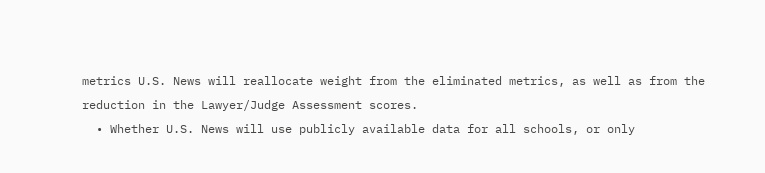metrics U.S. News will reallocate weight from the eliminated metrics, as well as from the reduction in the Lawyer/Judge Assessment scores.
  • Whether U.S. News will use publicly available data for all schools, or only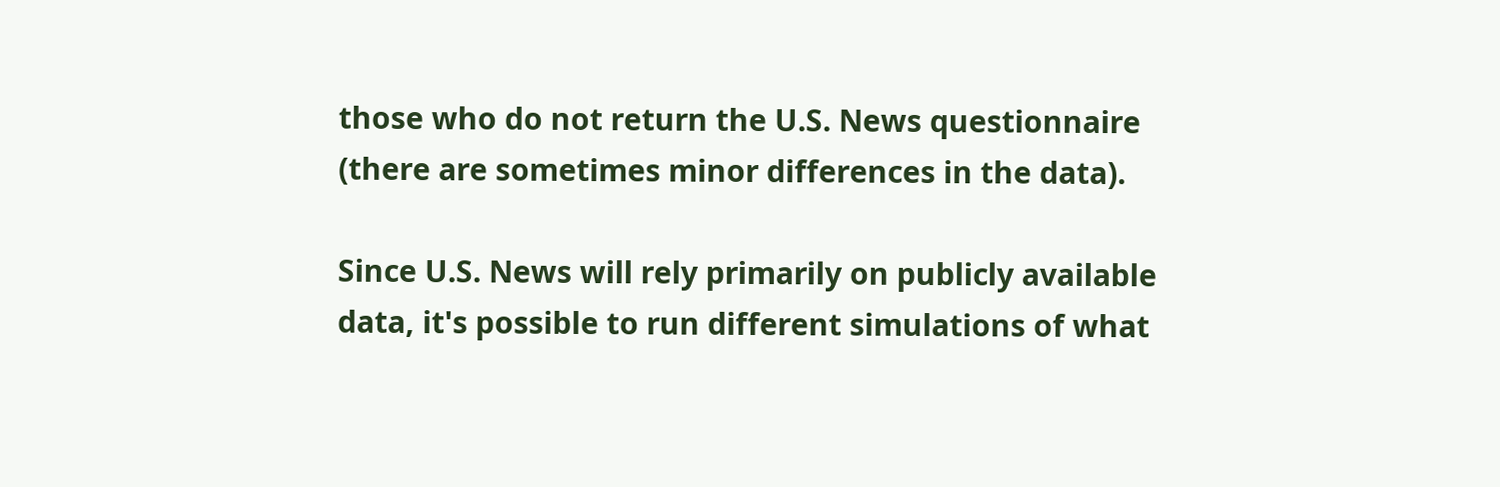those who do not return the U.S. News questionnaire (there are sometimes minor differences in the data).

Since U.S. News will rely primarily on publicly available data, it's possible to run different simulations of what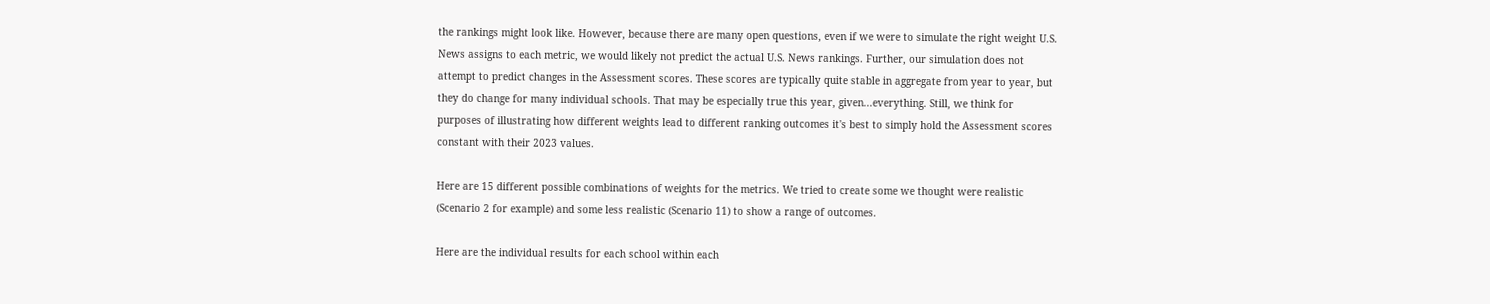the rankings might look like. However, because there are many open questions, even if we were to simulate the right weight U.S. News assigns to each metric, we would likely not predict the actual U.S. News rankings. Further, our simulation does not attempt to predict changes in the Assessment scores. These scores are typically quite stable in aggregate from year to year, but they do change for many individual schools. That may be especially true this year, given...everything. Still, we think for purposes of illustrating how different weights lead to different ranking outcomes it's best to simply hold the Assessment scores constant with their 2023 values.

Here are 15 different possible combinations of weights for the metrics. We tried to create some we thought were realistic (Scenario 2 for example) and some less realistic (Scenario 11) to show a range of outcomes.

Here are the individual results for each school within each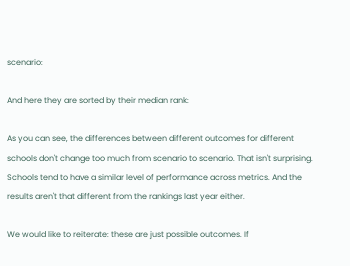scenario:

And here they are sorted by their median rank:

As you can see, the differences between different outcomes for different schools don't change too much from scenario to scenario. That isn't surprising. Schools tend to have a similar level of performance across metrics. And the results aren't that different from the rankings last year either.

We would like to reiterate: these are just possible outcomes. If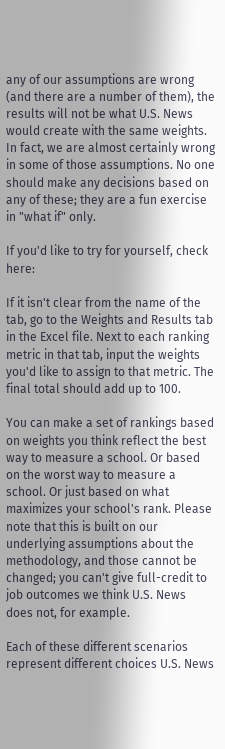any of our assumptions are wrong (and there are a number of them), the results will not be what U.S. News would create with the same weights. In fact, we are almost certainly wrong in some of those assumptions. No one should make any decisions based on any of these; they are a fun exercise in "what if" only.

If you'd like to try for yourself, check here:

If it isn't clear from the name of the tab, go to the Weights and Results tab in the Excel file. Next to each ranking metric in that tab, input the weights you'd like to assign to that metric. The final total should add up to 100.

You can make a set of rankings based on weights you think reflect the best way to measure a school. Or based on the worst way to measure a school. Or just based on what maximizes your school's rank. Please note that this is built on our underlying assumptions about the methodology, and those cannot be changed; you can't give full-credit to job outcomes we think U.S. News does not, for example.

Each of these different scenarios represent different choices U.S. News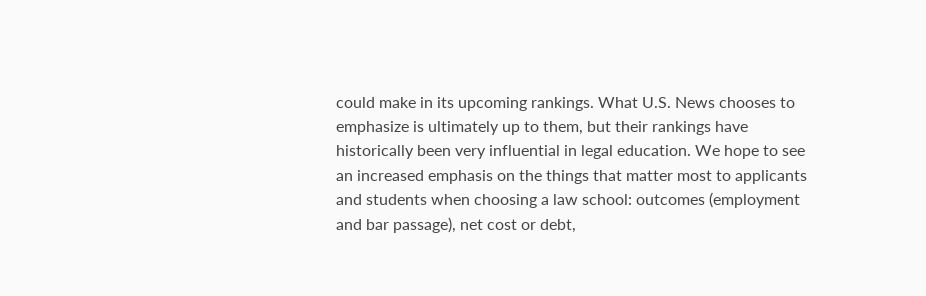could make in its upcoming rankings. What U.S. News chooses to emphasize is ultimately up to them, but their rankings have historically been very influential in legal education. We hope to see an increased emphasis on the things that matter most to applicants and students when choosing a law school: outcomes (employment and bar passage), net cost or debt,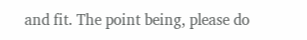and fit. The point being, please do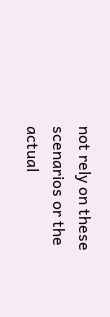not rely on these scenarios or the actual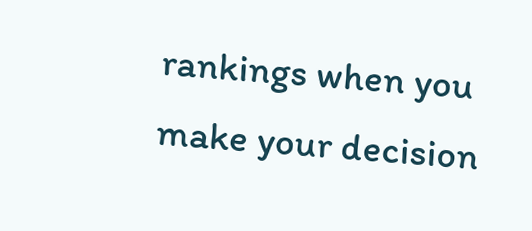rankings when you make your decision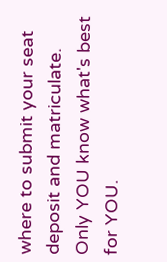where to submit your seat deposit and matriculate. Only YOU know what's best for YOU.